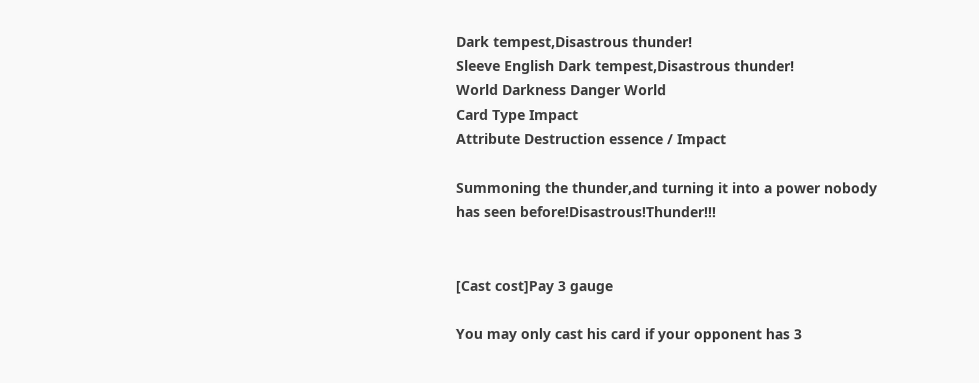Dark tempest,Disastrous thunder!
Sleeve English Dark tempest,Disastrous thunder!
World Darkness Danger World
Card Type Impact
Attribute Destruction essence / Impact

Summoning the thunder,and turning it into a power nobody has seen before!Disastrous!Thunder!!!


[Cast cost]Pay 3 gauge

You may only cast his card if your opponent has 3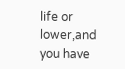life or lower,and you have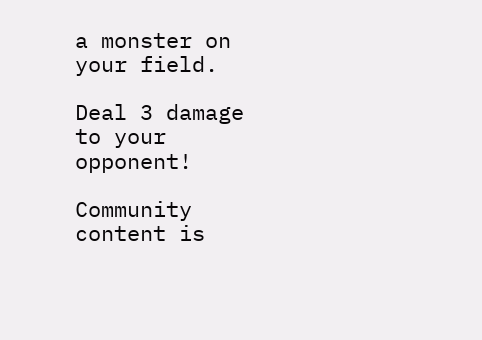a monster on your field.

Deal 3 damage to your opponent!

Community content is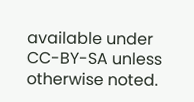available under CC-BY-SA unless otherwise noted.